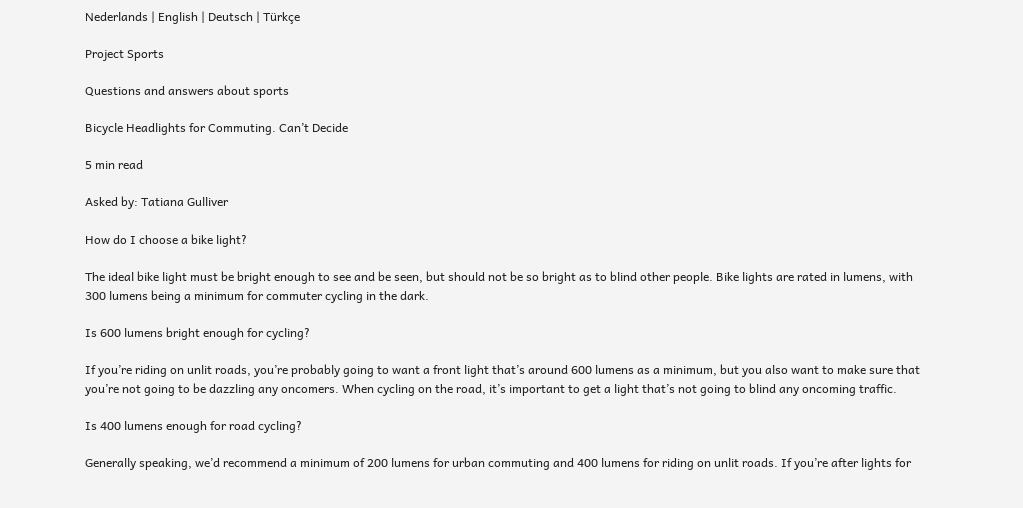Nederlands | English | Deutsch | Türkçe

Project Sports

Questions and answers about sports

Bicycle Headlights for Commuting. Can’t Decide

5 min read

Asked by: Tatiana Gulliver

How do I choose a bike light?

The ideal bike light must be bright enough to see and be seen, but should not be so bright as to blind other people. Bike lights are rated in lumens, with 300 lumens being a minimum for commuter cycling in the dark.

Is 600 lumens bright enough for cycling?

If you’re riding on unlit roads, you’re probably going to want a front light that’s around 600 lumens as a minimum, but you also want to make sure that you’re not going to be dazzling any oncomers. When cycling on the road, it’s important to get a light that’s not going to blind any oncoming traffic.

Is 400 lumens enough for road cycling?

Generally speaking, we’d recommend a minimum of 200 lumens for urban commuting and 400 lumens for riding on unlit roads. If you’re after lights for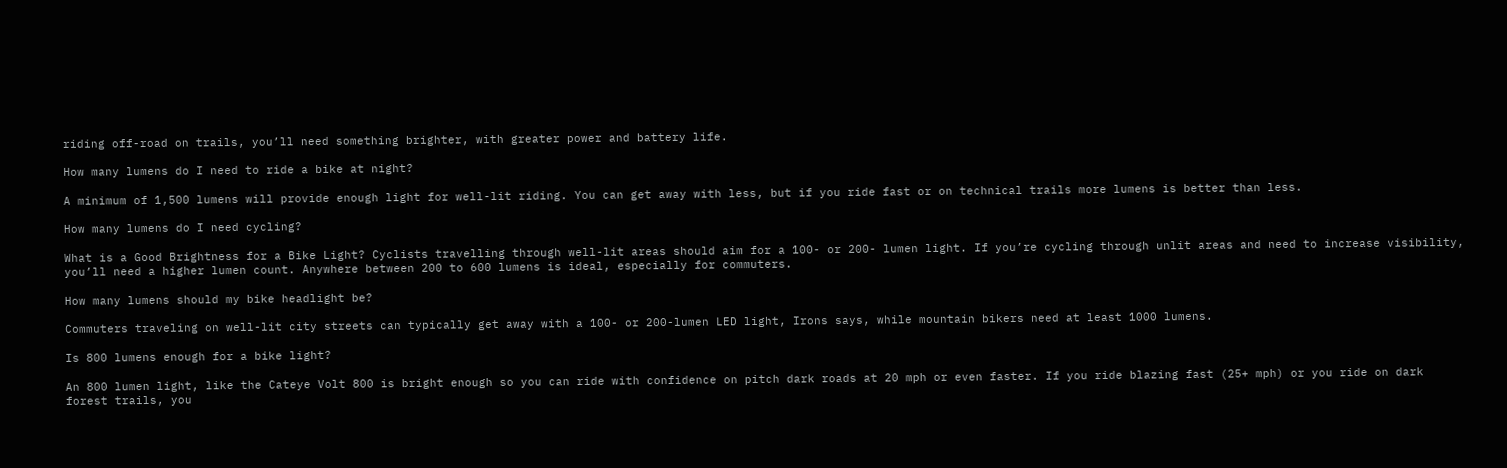riding off-road on trails, you’ll need something brighter, with greater power and battery life.

How many lumens do I need to ride a bike at night?

A minimum of 1,500 lumens will provide enough light for well-lit riding. You can get away with less, but if you ride fast or on technical trails more lumens is better than less.

How many lumens do I need cycling?

What is a Good Brightness for a Bike Light? Cyclists travelling through well-lit areas should aim for a 100- or 200- lumen light. If you’re cycling through unlit areas and need to increase visibility, you’ll need a higher lumen count. Anywhere between 200 to 600 lumens is ideal, especially for commuters.

How many lumens should my bike headlight be?

Commuters traveling on well-lit city streets can typically get away with a 100- or 200-lumen LED light, Irons says, while mountain bikers need at least 1000 lumens.

Is 800 lumens enough for a bike light?

An 800 lumen light, like the Cateye Volt 800 is bright enough so you can ride with confidence on pitch dark roads at 20 mph or even faster. If you ride blazing fast (25+ mph) or you ride on dark forest trails, you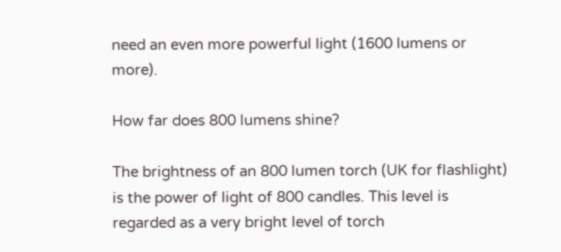need an even more powerful light (1600 lumens or more).

How far does 800 lumens shine?

The brightness of an 800 lumen torch (UK for flashlight) is the power of light of 800 candles. This level is regarded as a very bright level of torch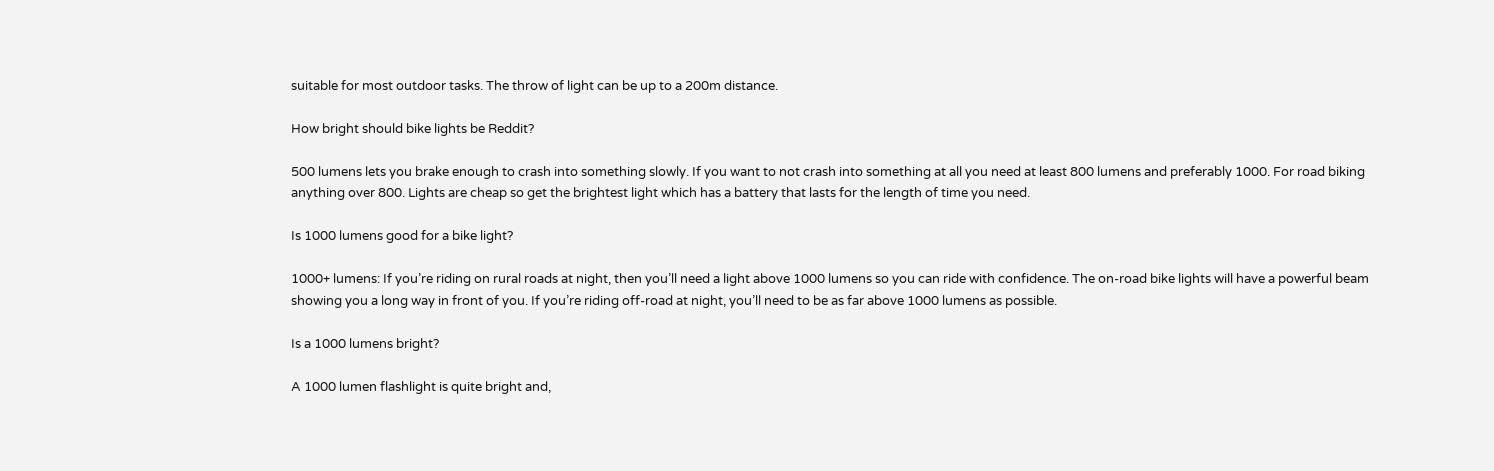suitable for most outdoor tasks. The throw of light can be up to a 200m distance.

How bright should bike lights be Reddit?

500 lumens lets you brake enough to crash into something slowly. If you want to not crash into something at all you need at least 800 lumens and preferably 1000. For road biking anything over 800. Lights are cheap so get the brightest light which has a battery that lasts for the length of time you need.

Is 1000 lumens good for a bike light?

1000+ lumens: If you’re riding on rural roads at night, then you’ll need a light above 1000 lumens so you can ride with confidence. The on-road bike lights will have a powerful beam showing you a long way in front of you. If you’re riding off-road at night, you’ll need to be as far above 1000 lumens as possible.

Is a 1000 lumens bright?

A 1000 lumen flashlight is quite bright and,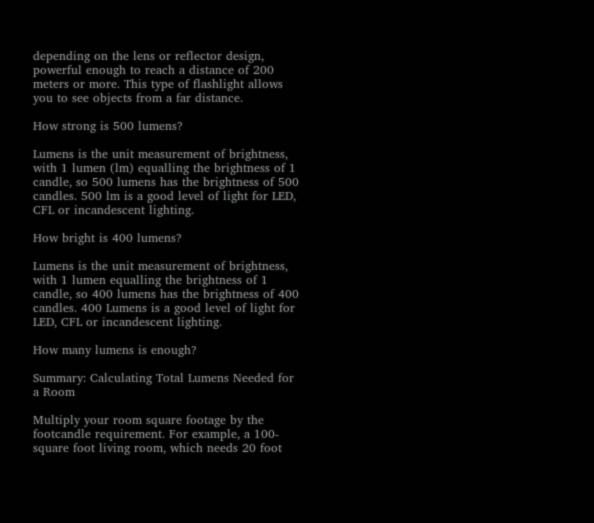depending on the lens or reflector design, powerful enough to reach a distance of 200 meters or more. This type of flashlight allows you to see objects from a far distance.

How strong is 500 lumens?

Lumens is the unit measurement of brightness, with 1 lumen (lm) equalling the brightness of 1 candle, so 500 lumens has the brightness of 500 candles. 500 lm is a good level of light for LED, CFL or incandescent lighting.

How bright is 400 lumens?

Lumens is the unit measurement of brightness, with 1 lumen equalling the brightness of 1 candle, so 400 lumens has the brightness of 400 candles. 400 Lumens is a good level of light for LED, CFL or incandescent lighting.

How many lumens is enough?

Summary: Calculating Total Lumens Needed for a Room

Multiply your room square footage by the footcandle requirement. For example, a 100-square foot living room, which needs 20 foot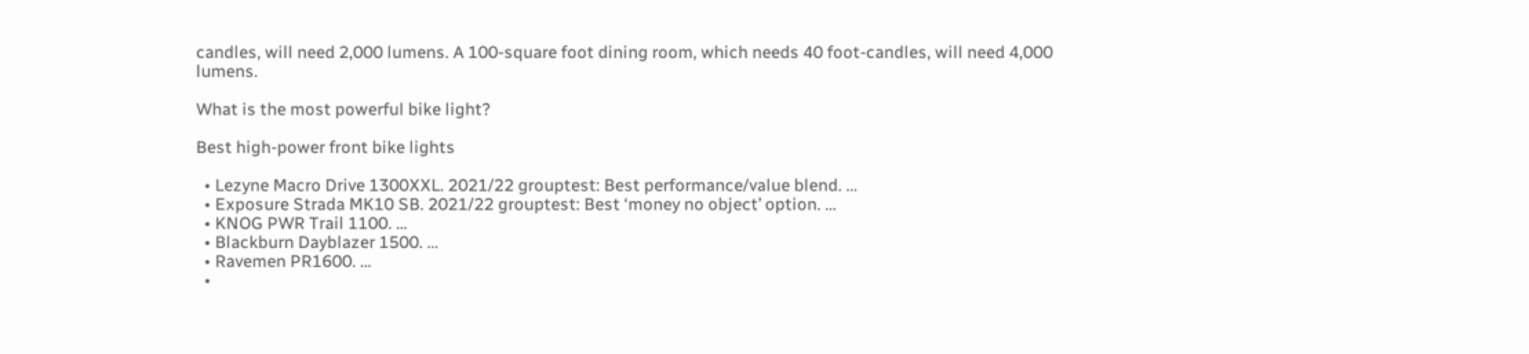candles, will need 2,000 lumens. A 100-square foot dining room, which needs 40 foot-candles, will need 4,000 lumens.

What is the most powerful bike light?

Best high-power front bike lights

  • Lezyne Macro Drive 1300XXL. 2021/22 grouptest: Best performance/value blend. …
  • Exposure Strada MK10 SB. 2021/22 grouptest: Best ‘money no object’ option. …
  • KNOG PWR Trail 1100. …
  • Blackburn Dayblazer 1500. …
  • Ravemen PR1600. …
  •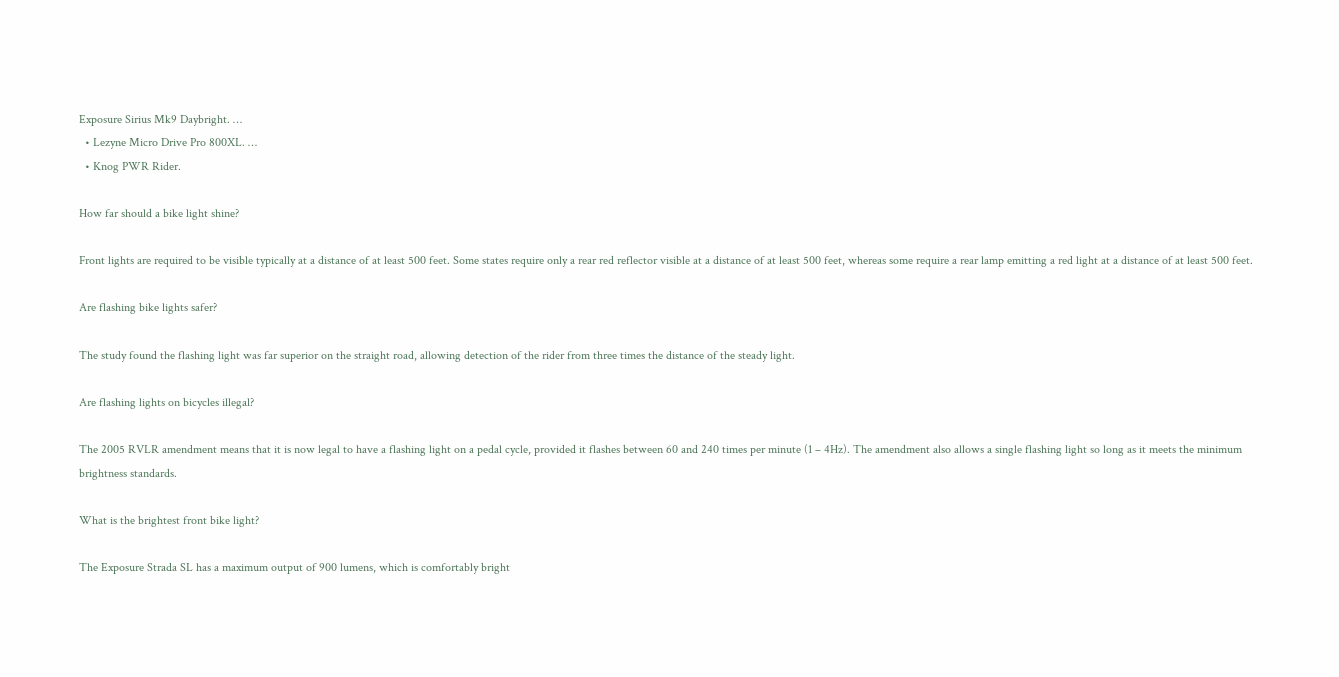Exposure Sirius Mk9 Daybright. …
  • Lezyne Micro Drive Pro 800XL. …
  • Knog PWR Rider.

How far should a bike light shine?

Front lights are required to be visible typically at a distance of at least 500 feet. Some states require only a rear red reflector visible at a distance of at least 500 feet, whereas some require a rear lamp emitting a red light at a distance of at least 500 feet.

Are flashing bike lights safer?

The study found the flashing light was far superior on the straight road, allowing detection of the rider from three times the distance of the steady light.

Are flashing lights on bicycles illegal?

The 2005 RVLR amendment means that it is now legal to have a flashing light on a pedal cycle, provided it flashes between 60 and 240 times per minute (1 – 4Hz). The amendment also allows a single flashing light so long as it meets the minimum brightness standards.

What is the brightest front bike light?

The Exposure Strada SL has a maximum output of 900 lumens, which is comfortably bright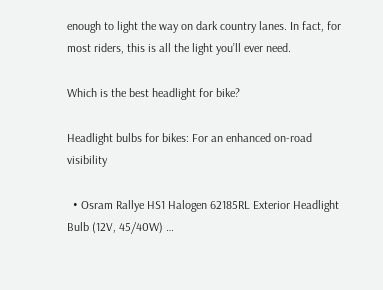enough to light the way on dark country lanes. In fact, for most riders, this is all the light you’ll ever need.

Which is the best headlight for bike?

Headlight bulbs for bikes: For an enhanced on-road visibility

  • Osram Rallye HS1 Halogen 62185RL Exterior Headlight Bulb (12V, 45/40W) …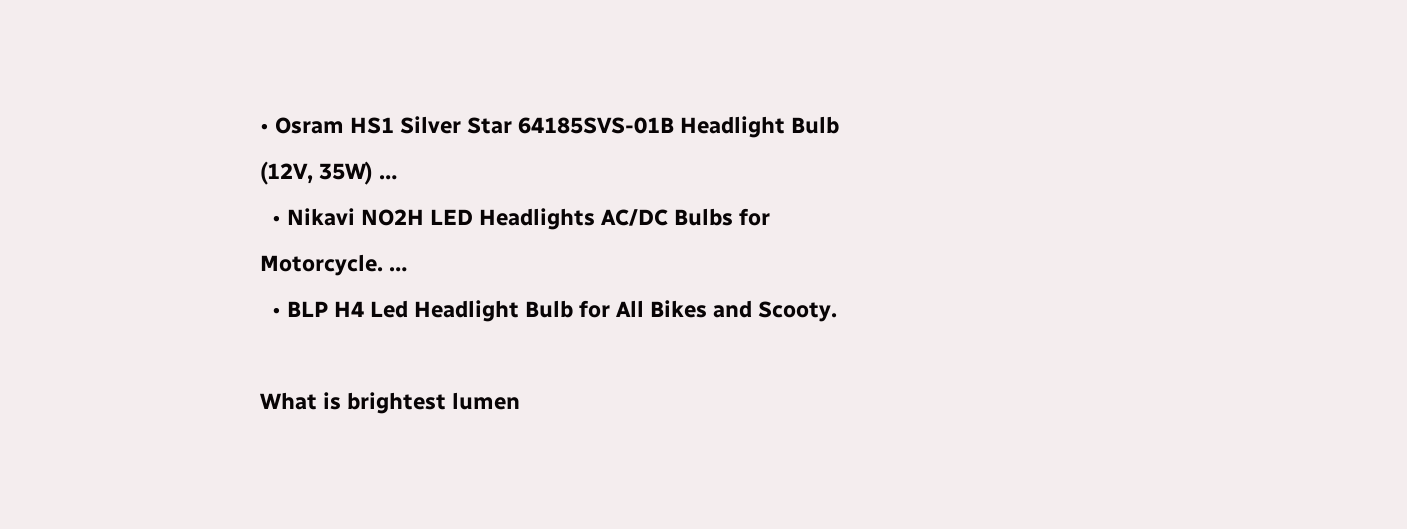• Osram HS1 Silver Star 64185SVS-01B Headlight Bulb (12V, 35W) …
  • Nikavi NO2H LED Headlights AC/DC Bulbs for Motorcycle. …
  • BLP H4 Led Headlight Bulb for All Bikes and Scooty.

What is brightest lumen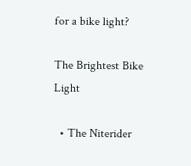for a bike light?

The Brightest Bike Light

  • The Niterider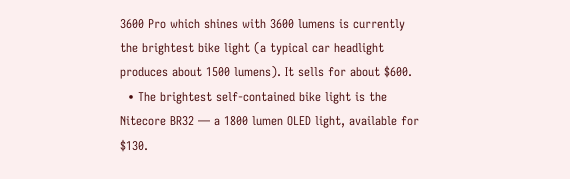3600 Pro which shines with 3600 lumens is currently the brightest bike light (a typical car headlight produces about 1500 lumens). It sells for about $600.
  • The brightest self-contained bike light is the Nitecore BR32 — a 1800 lumen OLED light, available for $130.